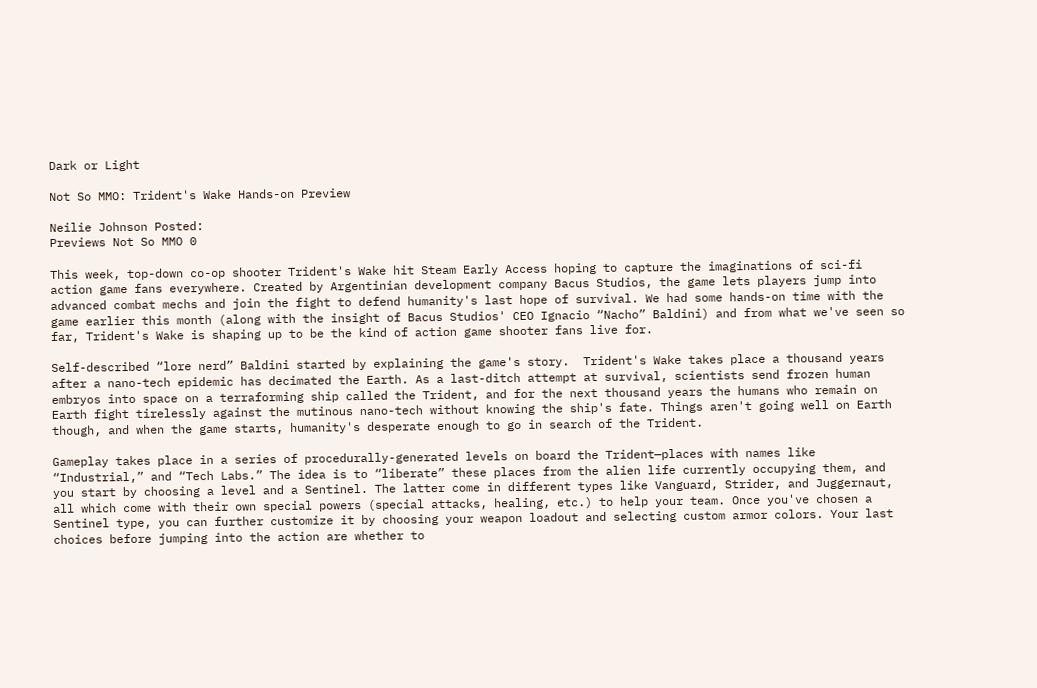Dark or Light

Not So MMO: Trident's Wake Hands-on Preview

Neilie Johnson Posted:
Previews Not So MMO 0

This week, top-down co-op shooter Trident's Wake hit Steam Early Access hoping to capture the imaginations of sci-fi action game fans everywhere. Created by Argentinian development company Bacus Studios, the game lets players jump into advanced combat mechs and join the fight to defend humanity's last hope of survival. We had some hands-on time with the game earlier this month (along with the insight of Bacus Studios' CEO Ignacio “Nacho” Baldini) and from what we've seen so far, Trident's Wake is shaping up to be the kind of action game shooter fans live for.

Self-described “lore nerd” Baldini started by explaining the game's story.  Trident's Wake takes place a thousand years after a nano-tech epidemic has decimated the Earth. As a last-ditch attempt at survival, scientists send frozen human embryos into space on a terraforming ship called the Trident, and for the next thousand years the humans who remain on Earth fight tirelessly against the mutinous nano-tech without knowing the ship's fate. Things aren't going well on Earth though, and when the game starts, humanity's desperate enough to go in search of the Trident.

Gameplay takes place in a series of procedurally-generated levels on board the Trident—places with names like “Industrial,” and “Tech Labs.” The idea is to “liberate” these places from the alien life currently occupying them, and you start by choosing a level and a Sentinel. The latter come in different types like Vanguard, Strider, and Juggernaut, all which come with their own special powers (special attacks, healing, etc.) to help your team. Once you've chosen a Sentinel type, you can further customize it by choosing your weapon loadout and selecting custom armor colors. Your last choices before jumping into the action are whether to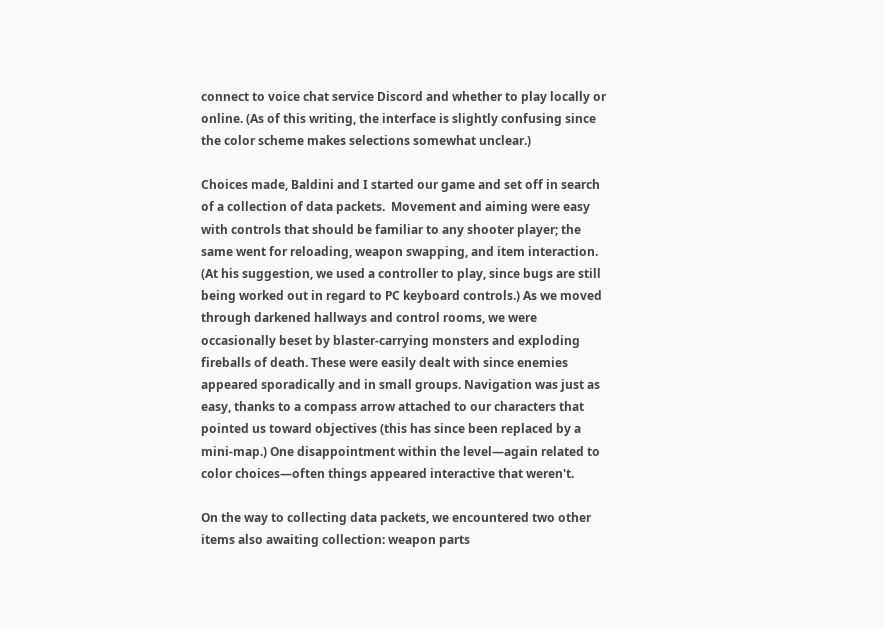connect to voice chat service Discord and whether to play locally or online. (As of this writing, the interface is slightly confusing since the color scheme makes selections somewhat unclear.)

Choices made, Baldini and I started our game and set off in search of a collection of data packets.  Movement and aiming were easy with controls that should be familiar to any shooter player; the same went for reloading, weapon swapping, and item interaction. (At his suggestion, we used a controller to play, since bugs are still being worked out in regard to PC keyboard controls.) As we moved through darkened hallways and control rooms, we were occasionally beset by blaster-carrying monsters and exploding fireballs of death. These were easily dealt with since enemies appeared sporadically and in small groups. Navigation was just as easy, thanks to a compass arrow attached to our characters that pointed us toward objectives (this has since been replaced by a mini-map.) One disappointment within the level—again related to color choices—often things appeared interactive that weren't.

On the way to collecting data packets, we encountered two other items also awaiting collection: weapon parts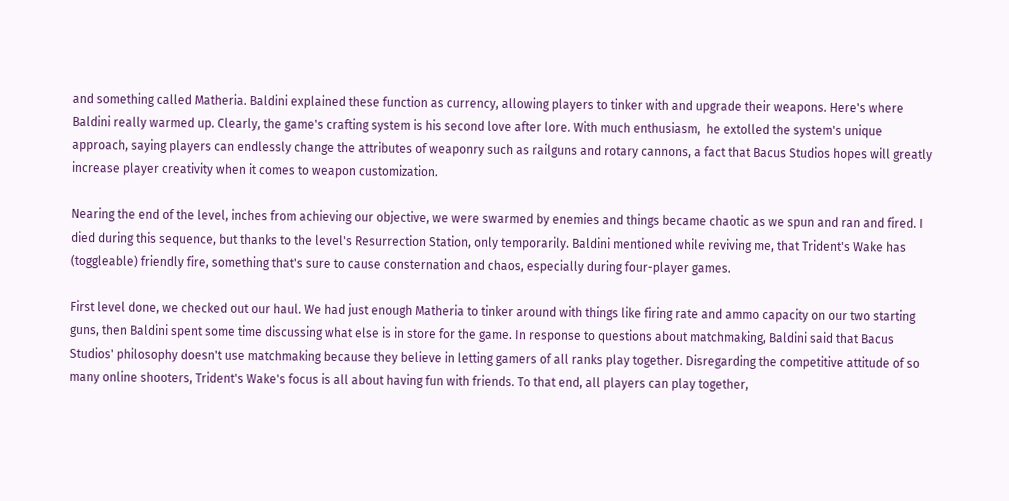and something called Matheria. Baldini explained these function as currency, allowing players to tinker with and upgrade their weapons. Here's where Baldini really warmed up. Clearly, the game's crafting system is his second love after lore. With much enthusiasm,  he extolled the system's unique approach, saying players can endlessly change the attributes of weaponry such as railguns and rotary cannons, a fact that Bacus Studios hopes will greatly increase player creativity when it comes to weapon customization.

Nearing the end of the level, inches from achieving our objective, we were swarmed by enemies and things became chaotic as we spun and ran and fired. I died during this sequence, but thanks to the level's Resurrection Station, only temporarily. Baldini mentioned while reviving me, that Trident's Wake has (toggleable) friendly fire, something that's sure to cause consternation and chaos, especially during four-player games.

First level done, we checked out our haul. We had just enough Matheria to tinker around with things like firing rate and ammo capacity on our two starting guns, then Baldini spent some time discussing what else is in store for the game. In response to questions about matchmaking, Baldini said that Bacus Studios' philosophy doesn't use matchmaking because they believe in letting gamers of all ranks play together. Disregarding the competitive attitude of so many online shooters, Trident's Wake's focus is all about having fun with friends. To that end, all players can play together,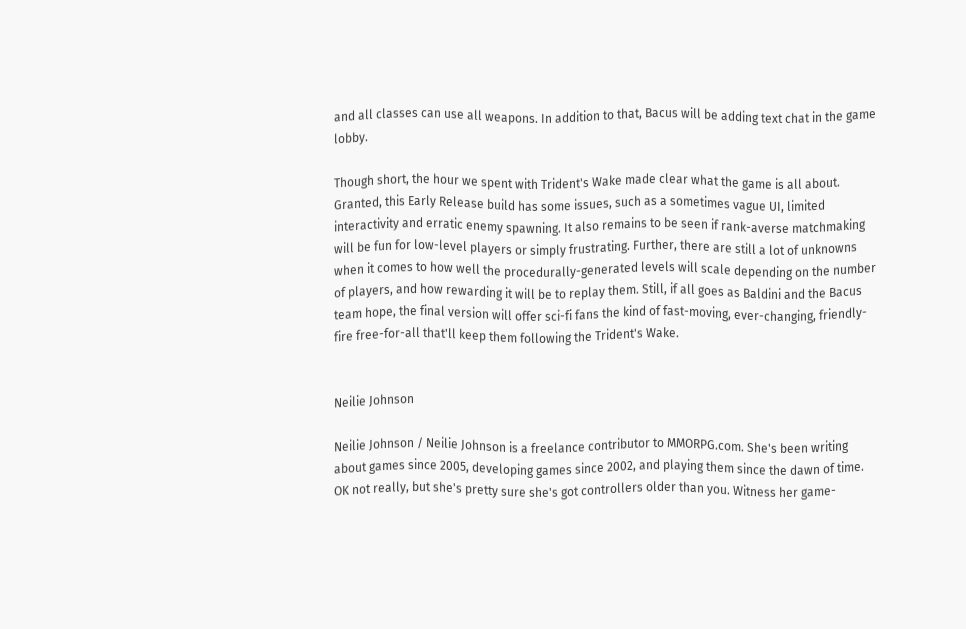and all classes can use all weapons. In addition to that, Bacus will be adding text chat in the game lobby.

Though short, the hour we spent with Trident's Wake made clear what the game is all about. Granted, this Early Release build has some issues, such as a sometimes vague UI, limited interactivity and erratic enemy spawning. It also remains to be seen if rank-averse matchmaking will be fun for low-level players or simply frustrating. Further, there are still a lot of unknowns when it comes to how well the procedurally-generated levels will scale depending on the number of players, and how rewarding it will be to replay them. Still, if all goes as Baldini and the Bacus team hope, the final version will offer sci-fi fans the kind of fast-moving, ever-changing, friendly-fire free-for-all that'll keep them following the Trident's Wake.


Neilie Johnson

Neilie Johnson / Neilie Johnson is a freelance contributor to MMORPG.com. She's been writing about games since 2005, developing games since 2002, and playing them since the dawn of time. OK not really, but she's pretty sure she's got controllers older than you. Witness her game-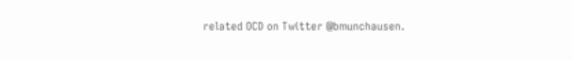related OCD on Twitter @bmunchausen.